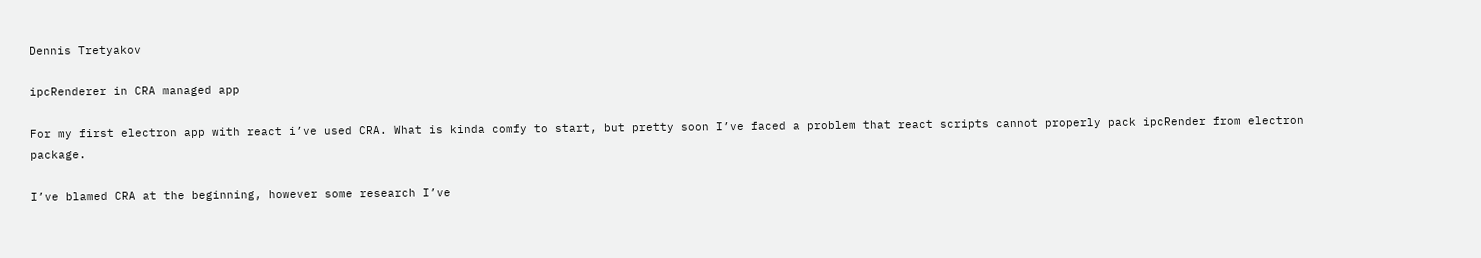Dennis Tretyakov

ipcRenderer in CRA managed app

For my first electron app with react i’ve used CRA. What is kinda comfy to start, but pretty soon I’ve faced a problem that react scripts cannot properly pack ipcRender from electron package.

I’ve blamed CRA at the beginning, however some research I’ve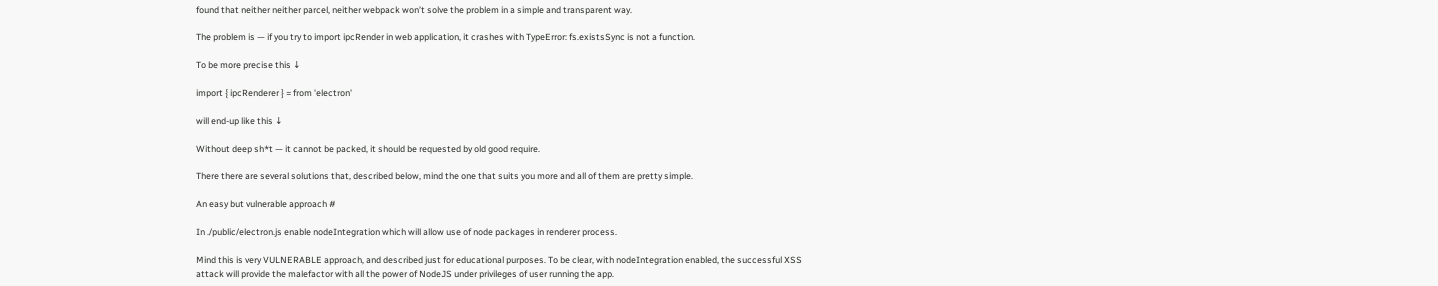found that neither neither parcel, neither webpack won’t solve the problem in a simple and transparent way.

The problem is — if you try to import ipcRender in web application, it crashes with TypeError: fs.existsSync is not a function.

To be more precise this ↓

import { ipcRenderer } = from 'electron'

will end-up like this ↓

Without deep sh*t — it cannot be packed, it should be requested by old good require.

There there are several solutions that, described below, mind the one that suits you more and all of them are pretty simple.

An easy but vulnerable approach #

In ./public/electron.js enable nodeIntegration which will allow use of node packages in renderer process.

Mind this is very VULNERABLE approach, and described just for educational purposes. To be clear, with nodeIntegration enabled, the successful XSS attack will provide the malefactor with all the power of NodeJS under privileges of user running the app.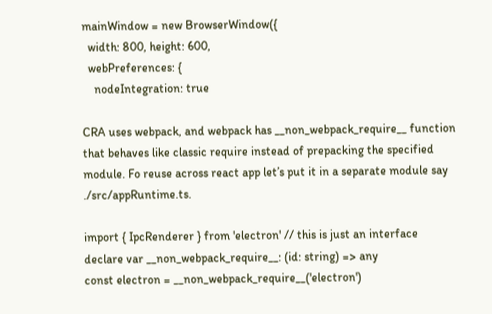mainWindow = new BrowserWindow({
  width: 800, height: 600,
  webPreferences: {
    nodeIntegration: true

CRA uses webpack, and webpack has __non_webpack_require__ function that behaves like classic require instead of prepacking the specified module. Fo reuse across react app let’s put it in a separate module say ./src/appRuntime.ts.

import { IpcRenderer } from 'electron' // this is just an interface
declare var __non_webpack_require__: (id: string) => any
const electron = __non_webpack_require__('electron')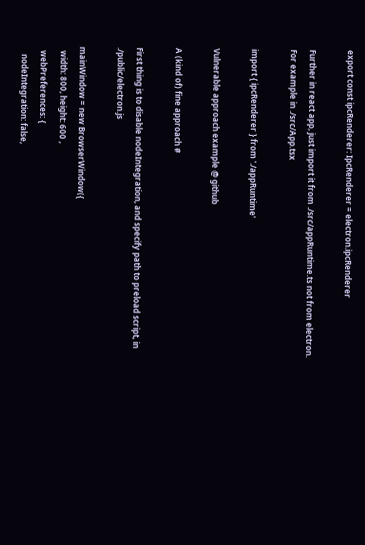export const ipcRenderer: IpcRenderer = electron.ipcRenderer

Further in react app, just import it from ./src/appRuntime.ts not from electron. For example in ./src/App.tsx

import { ipcRenderer } from './appRuntime'

Vulnerable approach example @ github

A (kind of) fine approach #

First thing is to disable nodeIntegration, and specify path to preload script, in ./public/electron.js

mainWindow = new BrowserWindow({
  width: 800, height: 600 ,
  webPreferences: {
    nodeIntegration: false,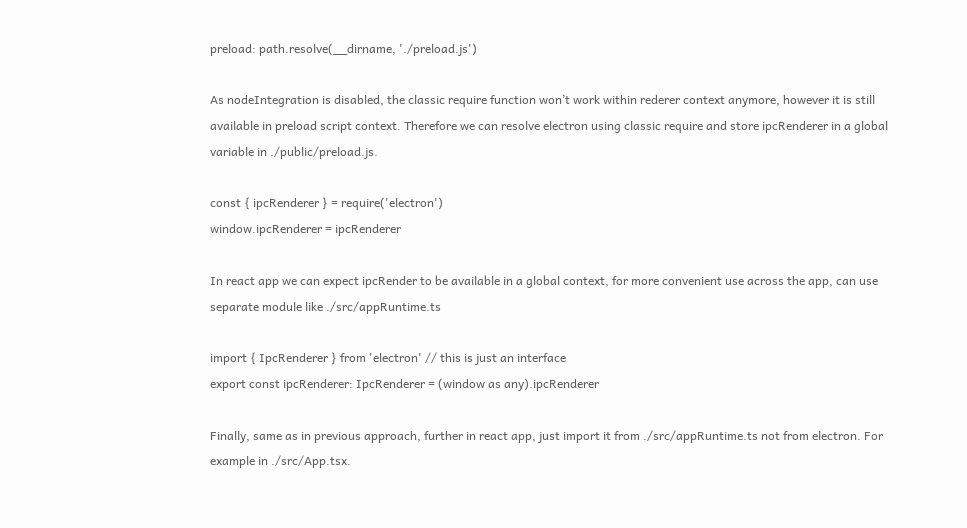preload: path.resolve(__dirname, './preload.js')

As nodeIntegration is disabled, the classic require function won’t work within rederer context anymore, however it is still available in preload script context. Therefore we can resolve electron using classic require and store ipcRenderer in a global variable in ./public/preload.js.

const { ipcRenderer } = require('electron')
window.ipcRenderer = ipcRenderer

In react app we can expect ipcRender to be available in a global context, for more convenient use across the app, can use separate module like ./src/appRuntime.ts

import { IpcRenderer } from 'electron' // this is just an interface
export const ipcRenderer: IpcRenderer = (window as any).ipcRenderer

Finally, same as in previous approach, further in react app, just import it from ./src/appRuntime.ts not from electron. For example in ./src/App.tsx.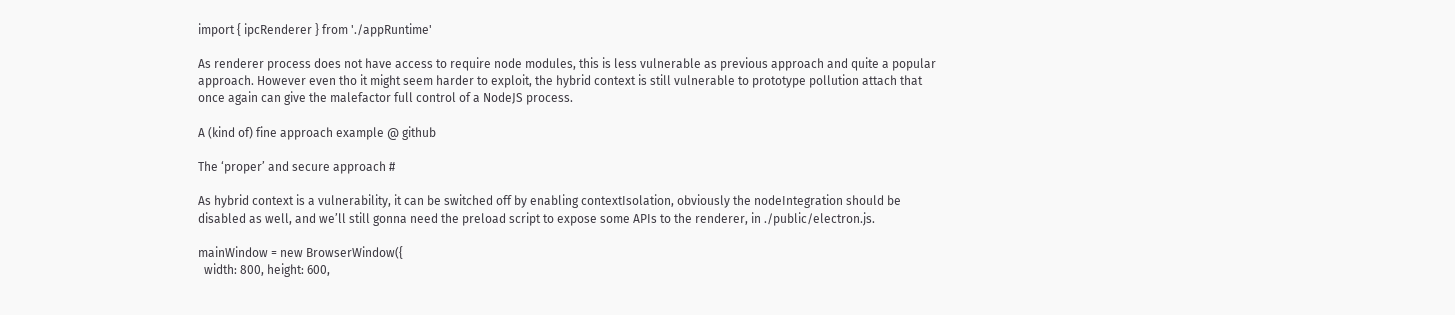import { ipcRenderer } from './appRuntime'

As renderer process does not have access to require node modules, this is less vulnerable as previous approach and quite a popular approach. However even tho it might seem harder to exploit, the hybrid context is still vulnerable to prototype pollution attach that once again can give the malefactor full control of a NodeJS process.

A (kind of) fine approach example @ github

The ‘proper’ and secure approach #

As hybrid context is a vulnerability, it can be switched off by enabling contextIsolation, obviously the nodeIntegration should be disabled as well, and we’ll still gonna need the preload script to expose some APIs to the renderer, in ./public/electron.js.

mainWindow = new BrowserWindow({
  width: 800, height: 600,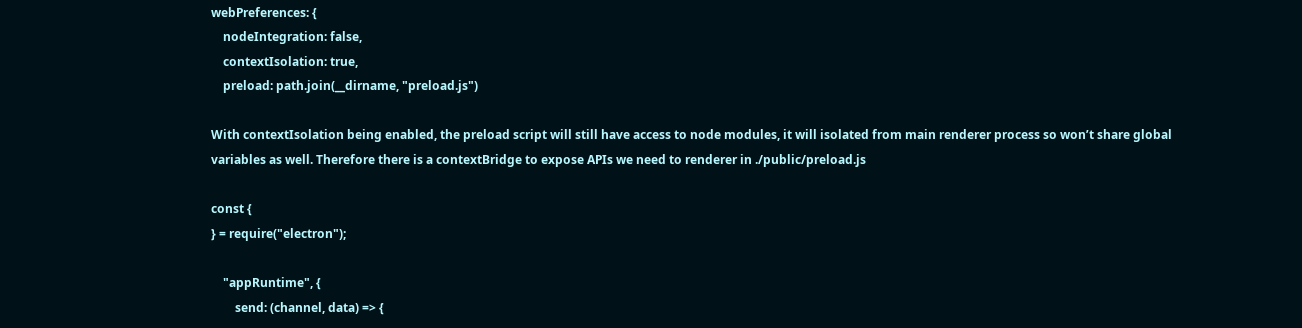webPreferences: {
    nodeIntegration: false,
    contextIsolation: true,
    preload: path.join(__dirname, "preload.js")

With contextIsolation being enabled, the preload script will still have access to node modules, it will isolated from main renderer process so won’t share global variables as well. Therefore there is a contextBridge to expose APIs we need to renderer in ./public/preload.js

const {
} = require("electron");

    "appRuntime", {
        send: (channel, data) => {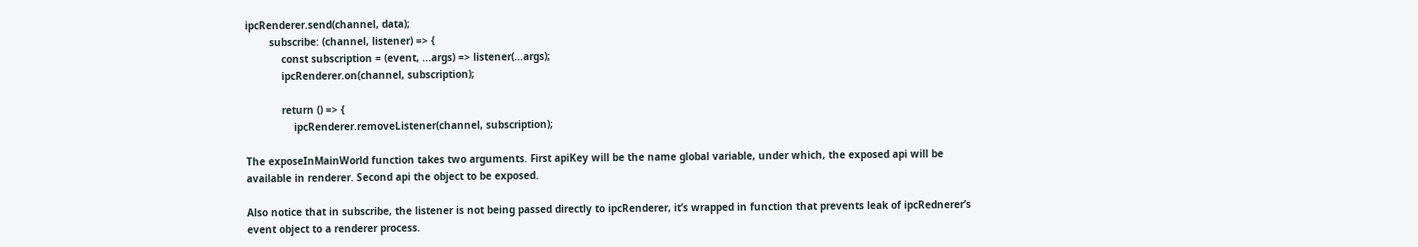ipcRenderer.send(channel, data);
        subscribe: (channel, listener) => {
            const subscription = (event, ...args) => listener(...args);
            ipcRenderer.on(channel, subscription);

            return () => {
                ipcRenderer.removeListener(channel, subscription);

The exposeInMainWorld function takes two arguments. First apiKey will be the name global variable, under which, the exposed api will be available in renderer. Second api the object to be exposed.

Also notice that in subscribe, the listener is not being passed directly to ipcRenderer, it’s wrapped in function that prevents leak of ipcRednerer’s event object to a renderer process.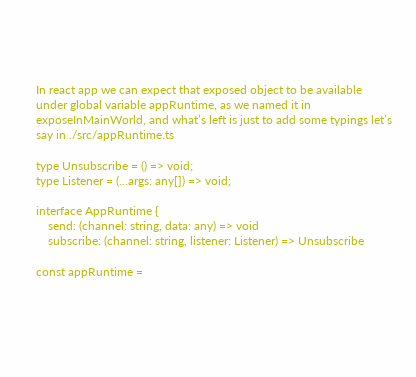In react app we can expect that exposed object to be available under global variable appRuntime, as we named it in exposeInMainWorld, and what’s left is just to add some typings let’s say in ./src/appRuntime.ts

type Unsubscribe = () => void;
type Listener = (...args: any[]) => void;

interface AppRuntime {
    send: (channel: string, data: any) => void
    subscribe: (channel: string, listener: Listener) => Unsubscribe

const appRuntime =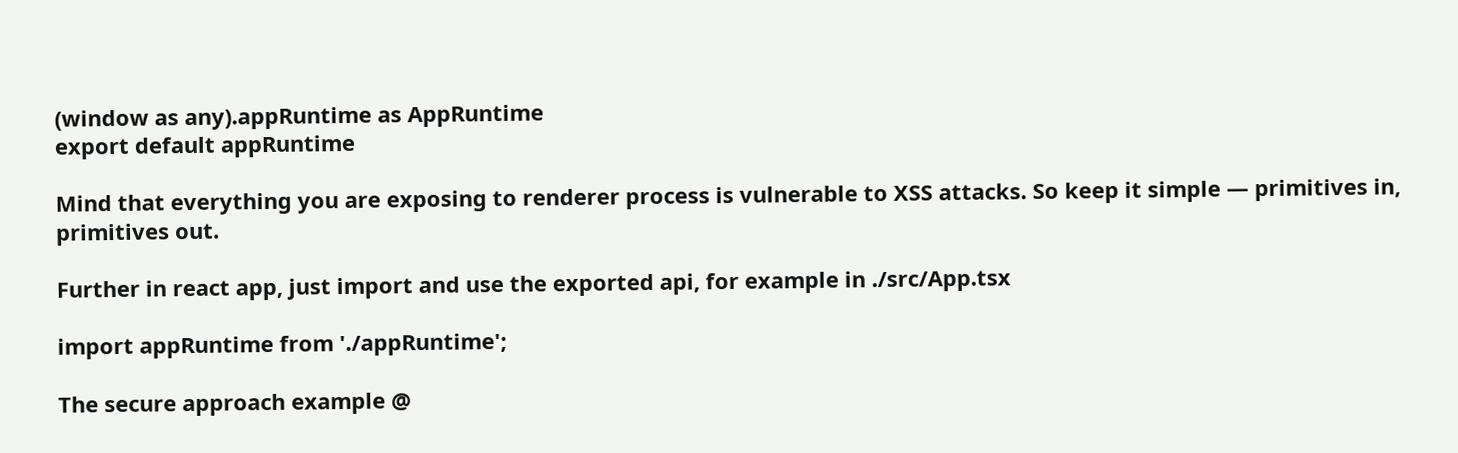(window as any).appRuntime as AppRuntime
export default appRuntime

Mind that everything you are exposing to renderer process is vulnerable to XSS attacks. So keep it simple — primitives in, primitives out.

Further in react app, just import and use the exported api, for example in ./src/App.tsx

import appRuntime from './appRuntime';

The secure approach example @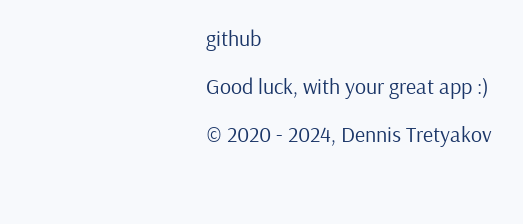github

Good luck, with your great app :)

© 2020 - 2024, Dennis Tretyakov